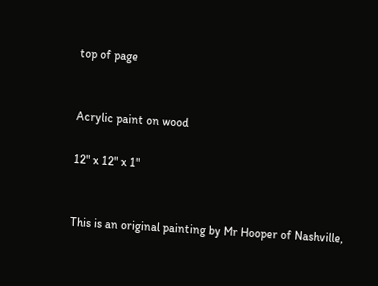top of page


Acrylic paint on wood

12" x 12" x 1"


This is an original painting by Mr Hooper of Nashville,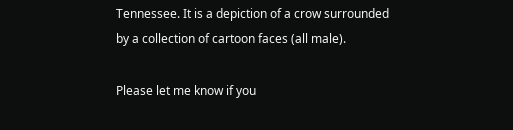Tennessee. It is a depiction of a crow surrounded by a collection of cartoon faces (all male).

Please let me know if you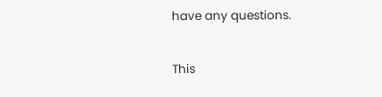have any questions.

This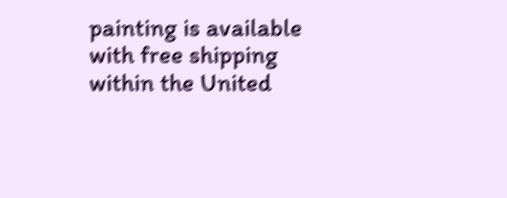painting is available with free shipping within the United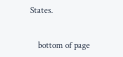States.


    bottom of page